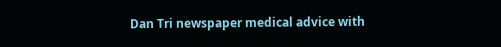Dan Tri newspaper medical advice with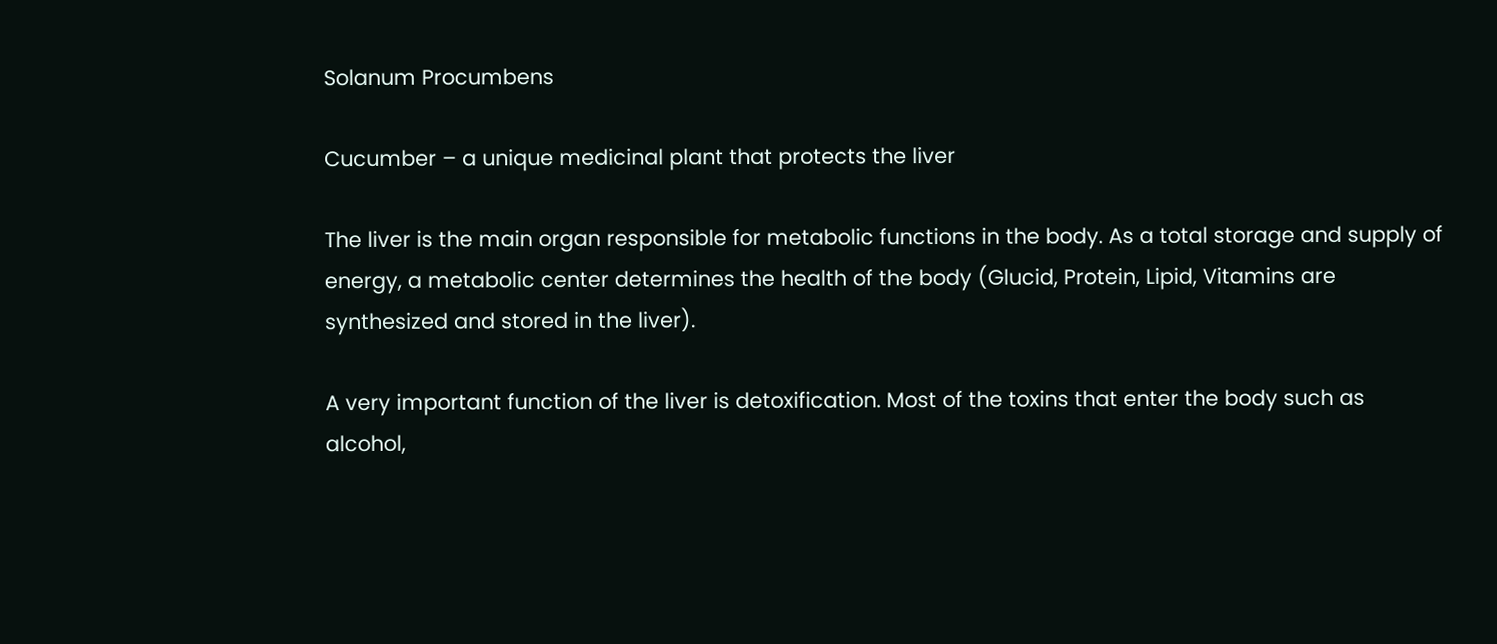Solanum Procumbens

Cucumber – a unique medicinal plant that protects the liver

The liver is the main organ responsible for metabolic functions in the body. As a total storage and supply of energy, a metabolic center determines the health of the body (Glucid, Protein, Lipid, Vitamins are synthesized and stored in the liver).

A very important function of the liver is detoxification. Most of the toxins that enter the body such as alcohol,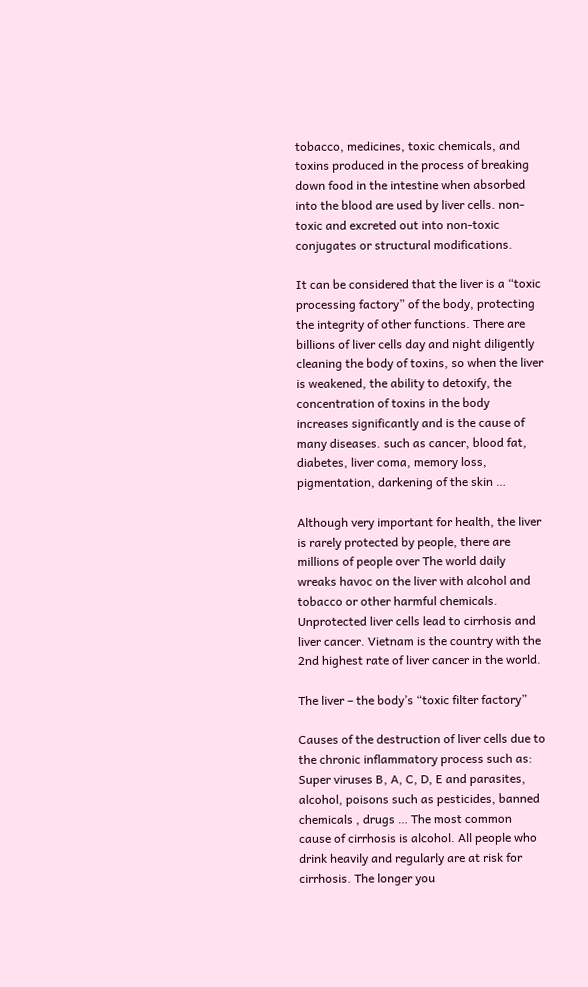tobacco, medicines, toxic chemicals, and toxins produced in the process of breaking down food in the intestine when absorbed into the blood are used by liver cells. non-toxic and excreted out into non-toxic conjugates or structural modifications.

It can be considered that the liver is a “toxic processing factory” of the body, protecting the integrity of other functions. There are billions of liver cells day and night diligently cleaning the body of toxins, so when the liver is weakened, the ability to detoxify, the concentration of toxins in the body increases significantly and is the cause of many diseases. such as cancer, blood fat, diabetes, liver coma, memory loss, pigmentation, darkening of the skin …

Although very important for health, the liver is rarely protected by people, there are millions of people over The world daily wreaks havoc on the liver with alcohol and tobacco or other harmful chemicals. Unprotected liver cells lead to cirrhosis and liver cancer. Vietnam is the country with the 2nd highest rate of liver cancer in the world.

The liver – the body’s “toxic filter factory”

Causes of the destruction of liver cells due to the chronic inflammatory process such as: Super viruses B, A, C, D, E and parasites, alcohol, poisons such as pesticides, banned chemicals , drugs … The most common cause of cirrhosis is alcohol. All people who drink heavily and regularly are at risk for cirrhosis. The longer you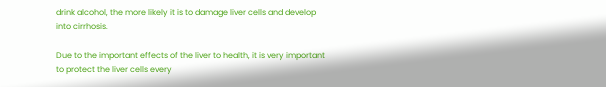drink alcohol, the more likely it is to damage liver cells and develop into cirrhosis.

Due to the important effects of the liver to health, it is very important to protect the liver cells every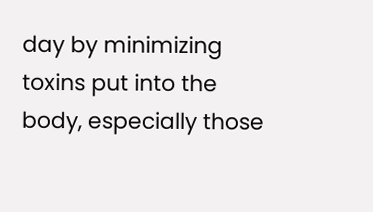day by minimizing toxins put into the body, especially those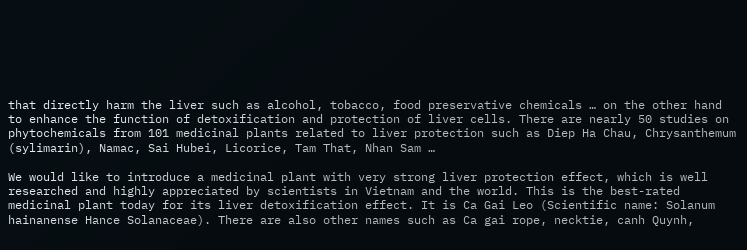that directly harm the liver such as alcohol, tobacco, food preservative chemicals … on the other hand to enhance the function of detoxification and protection of liver cells. There are nearly 50 studies on phytochemicals from 101 medicinal plants related to liver protection such as Diep Ha Chau, Chrysanthemum (sylimarin), Namac, Sai Hubei, Licorice, Tam That, Nhan Sam …

We would like to introduce a medicinal plant with very strong liver protection effect, which is well researched and highly appreciated by scientists in Vietnam and the world. This is the best-rated medicinal plant today for its liver detoxification effect. It is Ca Gai Leo (Scientific name: Solanum hainanense Hance Solanaceae). There are also other names such as Ca gai rope, necktie, canh Quynh,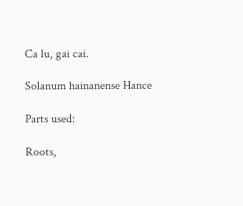Ca lu, gai cai.

Solanum hainanense Hance

Parts used:

Roots,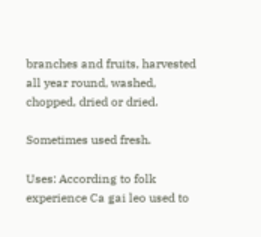branches and fruits, harvested all year round, washed, chopped, dried or dried.

Sometimes used fresh.

Uses: According to folk experience Ca gai leo used to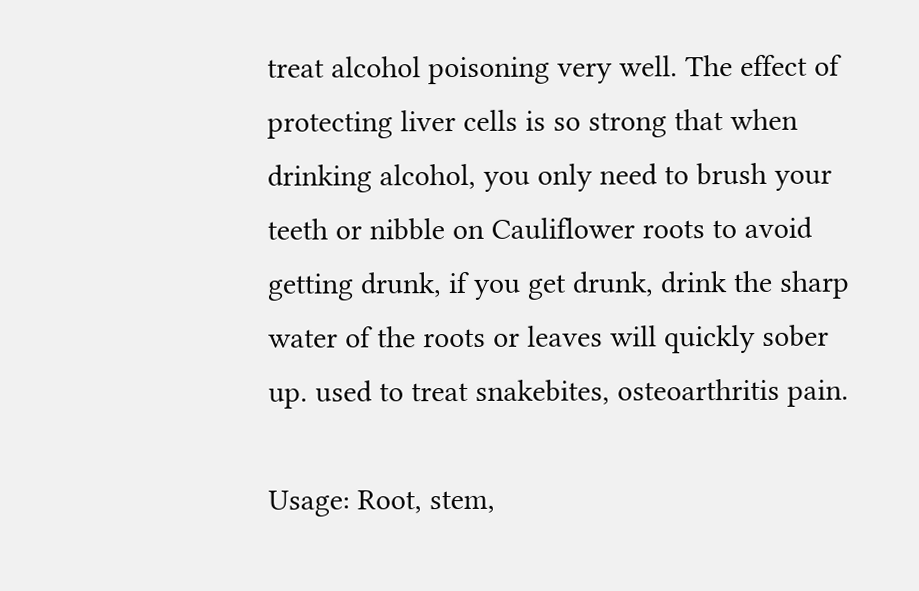treat alcohol poisoning very well. The effect of protecting liver cells is so strong that when drinking alcohol, you only need to brush your teeth or nibble on Cauliflower roots to avoid getting drunk, if you get drunk, drink the sharp water of the roots or leaves will quickly sober up. used to treat snakebites, osteoarthritis pain.

Usage: Root, stem,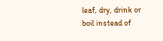leaf, dry, drink or boil instead of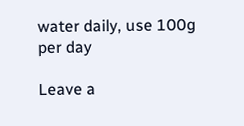water daily, use 100g per day

Leave a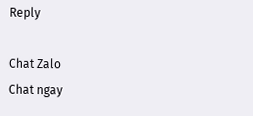Reply

Chat Zalo
Chat ngay